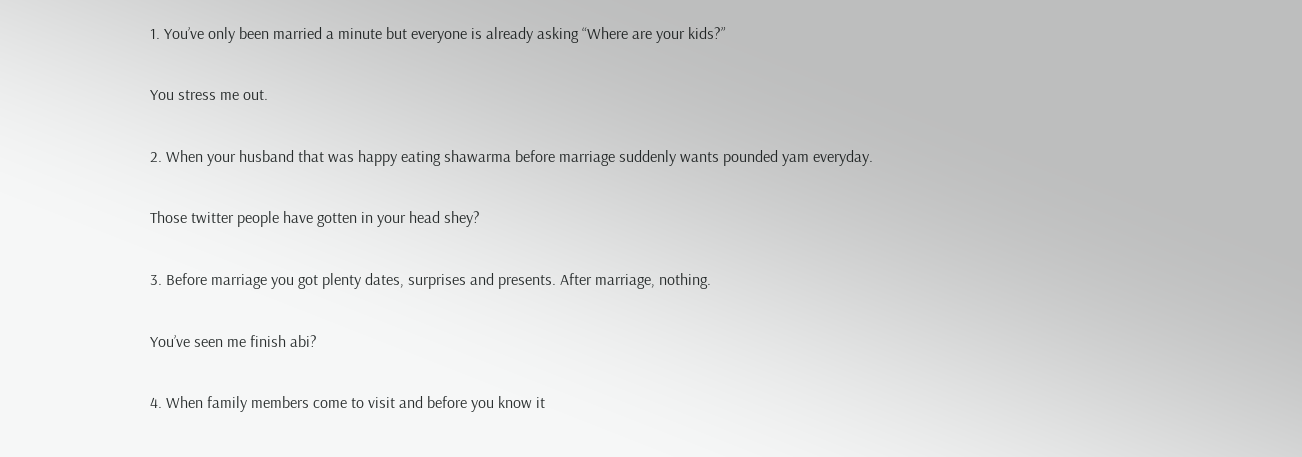1. You’ve only been married a minute but everyone is already asking “Where are your kids?”

You stress me out.

2. When your husband that was happy eating shawarma before marriage suddenly wants pounded yam everyday.

Those twitter people have gotten in your head shey?

3. Before marriage you got plenty dates, surprises and presents. After marriage, nothing.

You’ve seen me finish abi?

4. When family members come to visit and before you know it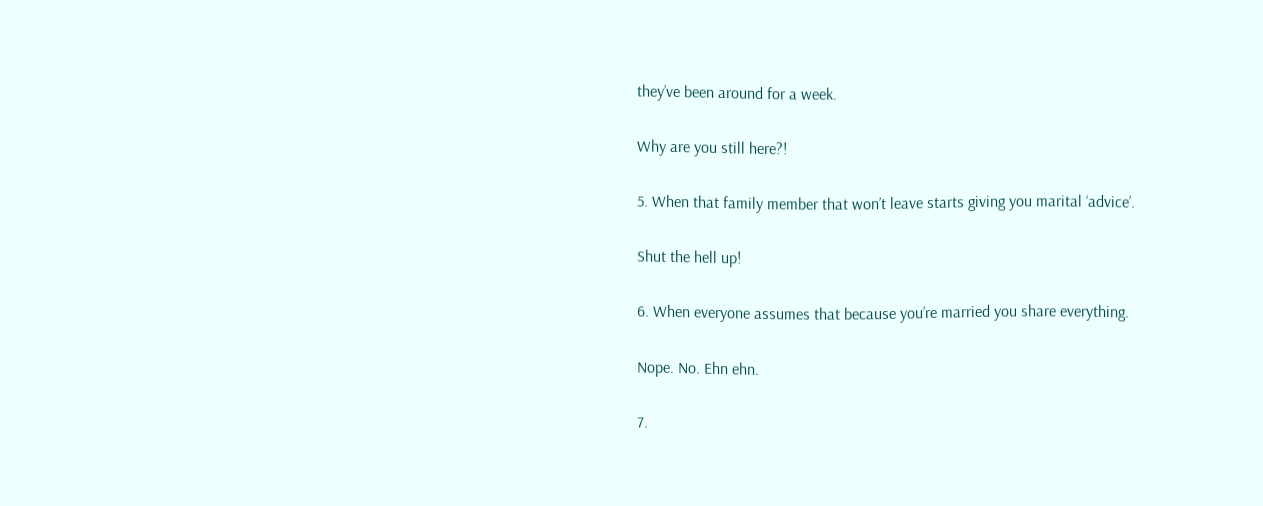they’ve been around for a week.

Why are you still here?!

5. When that family member that won’t leave starts giving you marital ‘advice’.

Shut the hell up!

6. When everyone assumes that because you’re married you share everything.

Nope. No. Ehn ehn.

7.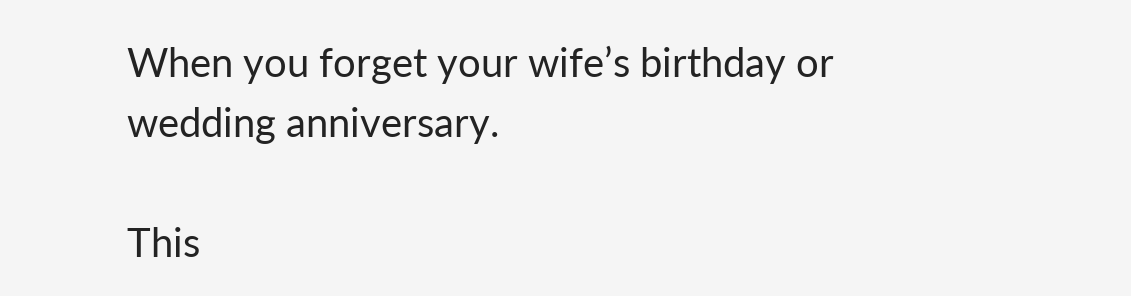When you forget your wife’s birthday or wedding anniversary.

This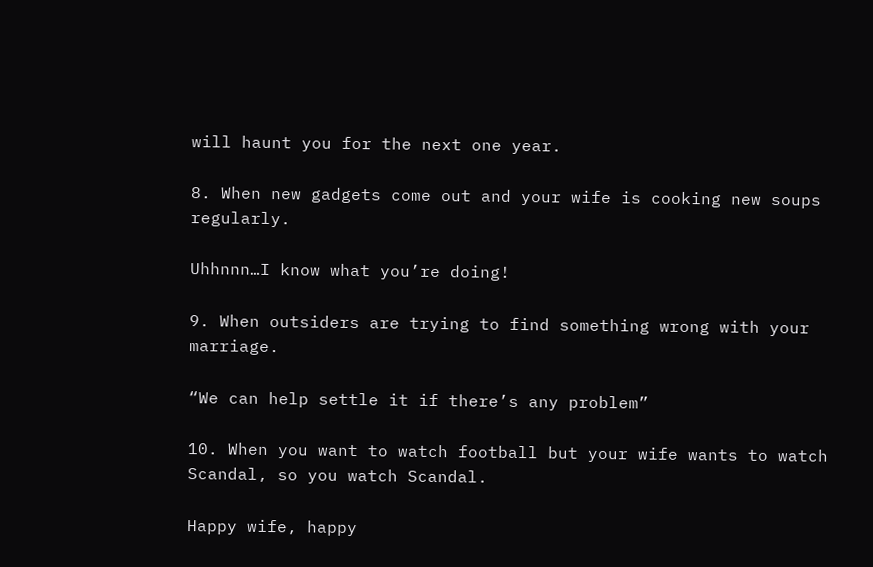will haunt you for the next one year.

8. When new gadgets come out and your wife is cooking new soups regularly.

Uhhnnn…I know what you’re doing!

9. When outsiders are trying to find something wrong with your marriage.

“We can help settle it if there’s any problem”

10. When you want to watch football but your wife wants to watch Scandal, so you watch Scandal.

Happy wife, happy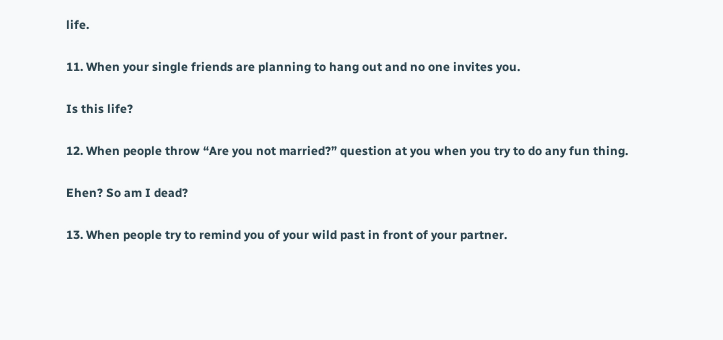life.

11. When your single friends are planning to hang out and no one invites you.

Is this life?

12. When people throw “Are you not married?” question at you when you try to do any fun thing.

Ehen? So am I dead?

13. When people try to remind you of your wild past in front of your partner.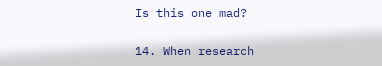Is this one mad?

14. When research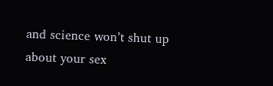and science won’t shut up about your sex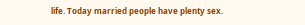life. Today married people have plenty sex.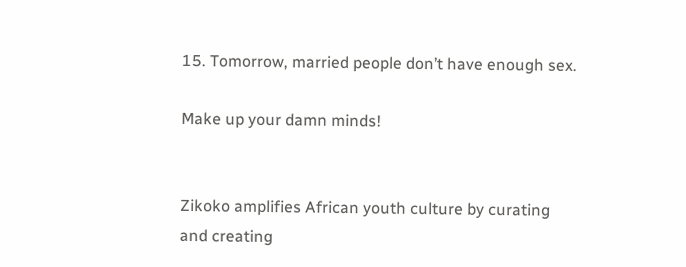15. Tomorrow, married people don’t have enough sex.

Make up your damn minds!


Zikoko amplifies African youth culture by curating and creating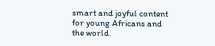smart and joyful content for young Africans and the world.